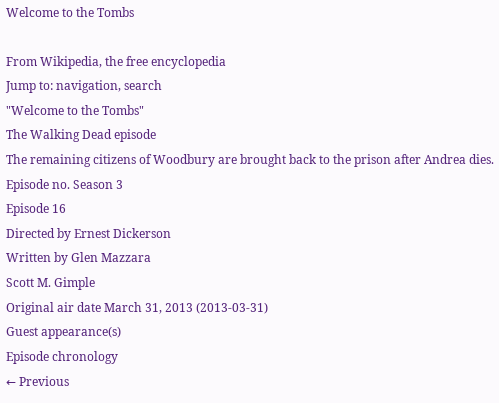Welcome to the Tombs

From Wikipedia, the free encyclopedia
Jump to: navigation, search
"Welcome to the Tombs"
The Walking Dead episode
The remaining citizens of Woodbury are brought back to the prison after Andrea dies.
Episode no. Season 3
Episode 16
Directed by Ernest Dickerson
Written by Glen Mazzara
Scott M. Gimple
Original air date March 31, 2013 (2013-03-31)
Guest appearance(s)
Episode chronology
← Previous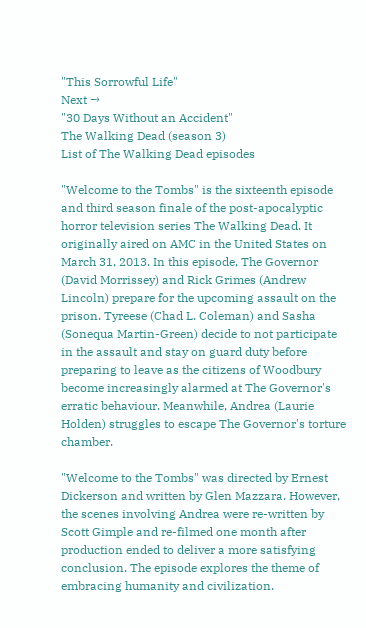"This Sorrowful Life"
Next →
"30 Days Without an Accident"
The Walking Dead (season 3)
List of The Walking Dead episodes

"Welcome to the Tombs" is the sixteenth episode and third season finale of the post-apocalyptic horror television series The Walking Dead. It originally aired on AMC in the United States on March 31, 2013. In this episode, The Governor (David Morrissey) and Rick Grimes (Andrew Lincoln) prepare for the upcoming assault on the prison. Tyreese (Chad L. Coleman) and Sasha (Sonequa Martin-Green) decide to not participate in the assault and stay on guard duty before preparing to leave as the citizens of Woodbury become increasingly alarmed at The Governor's erratic behaviour. Meanwhile, Andrea (Laurie Holden) struggles to escape The Governor's torture chamber.

"Welcome to the Tombs" was directed by Ernest Dickerson and written by Glen Mazzara. However, the scenes involving Andrea were re-written by Scott Gimple and re-filmed one month after production ended to deliver a more satisfying conclusion. The episode explores the theme of embracing humanity and civilization.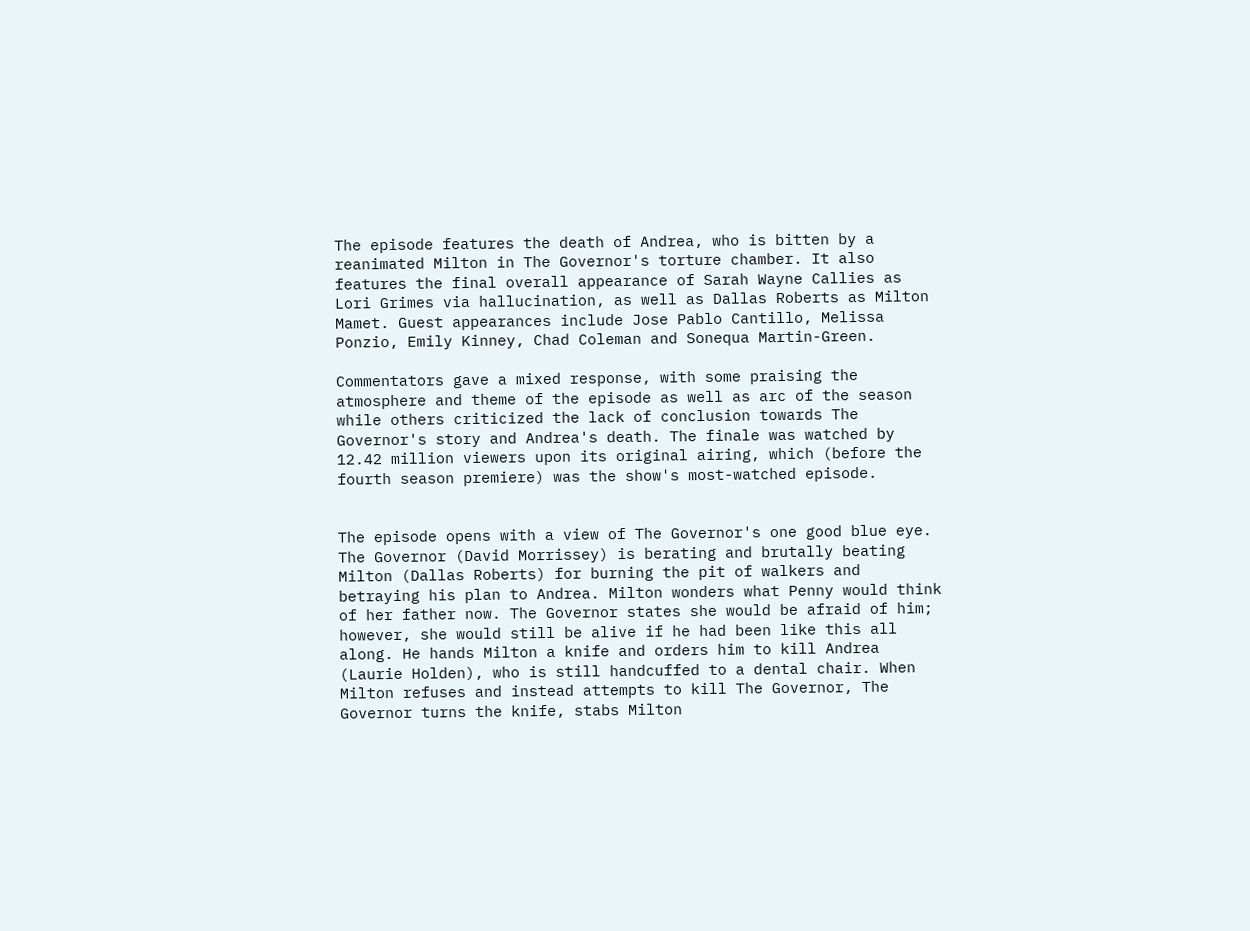The episode features the death of Andrea, who is bitten by a reanimated Milton in The Governor's torture chamber. It also features the final overall appearance of Sarah Wayne Callies as Lori Grimes via hallucination, as well as Dallas Roberts as Milton Mamet. Guest appearances include Jose Pablo Cantillo, Melissa Ponzio, Emily Kinney, Chad Coleman and Sonequa Martin-Green.

Commentators gave a mixed response, with some praising the atmosphere and theme of the episode as well as arc of the season while others criticized the lack of conclusion towards The Governor's story and Andrea's death. The finale was watched by 12.42 million viewers upon its original airing, which (before the fourth season premiere) was the show's most-watched episode.


The episode opens with a view of The Governor's one good blue eye. The Governor (David Morrissey) is berating and brutally beating Milton (Dallas Roberts) for burning the pit of walkers and betraying his plan to Andrea. Milton wonders what Penny would think of her father now. The Governor states she would be afraid of him; however, she would still be alive if he had been like this all along. He hands Milton a knife and orders him to kill Andrea (Laurie Holden), who is still handcuffed to a dental chair. When Milton refuses and instead attempts to kill The Governor, The Governor turns the knife, stabs Milton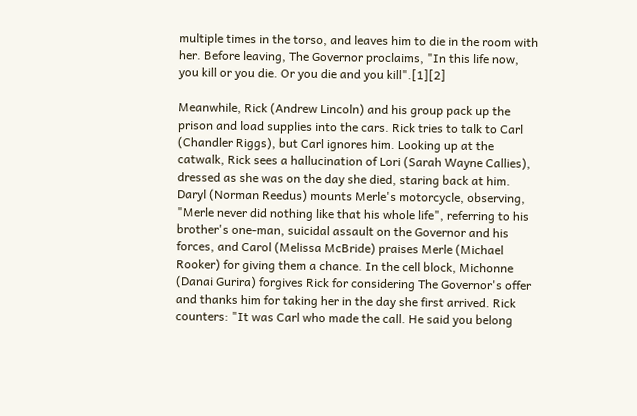multiple times in the torso, and leaves him to die in the room with her. Before leaving, The Governor proclaims, "In this life now, you kill or you die. Or you die and you kill".[1][2]

Meanwhile, Rick (Andrew Lincoln) and his group pack up the prison and load supplies into the cars. Rick tries to talk to Carl (Chandler Riggs), but Carl ignores him. Looking up at the catwalk, Rick sees a hallucination of Lori (Sarah Wayne Callies), dressed as she was on the day she died, staring back at him. Daryl (Norman Reedus) mounts Merle's motorcycle, observing, "Merle never did nothing like that his whole life", referring to his brother's one-man, suicidal assault on the Governor and his forces, and Carol (Melissa McBride) praises Merle (Michael Rooker) for giving them a chance. In the cell block, Michonne (Danai Gurira) forgives Rick for considering The Governor's offer and thanks him for taking her in the day she first arrived. Rick counters: "It was Carl who made the call. He said you belong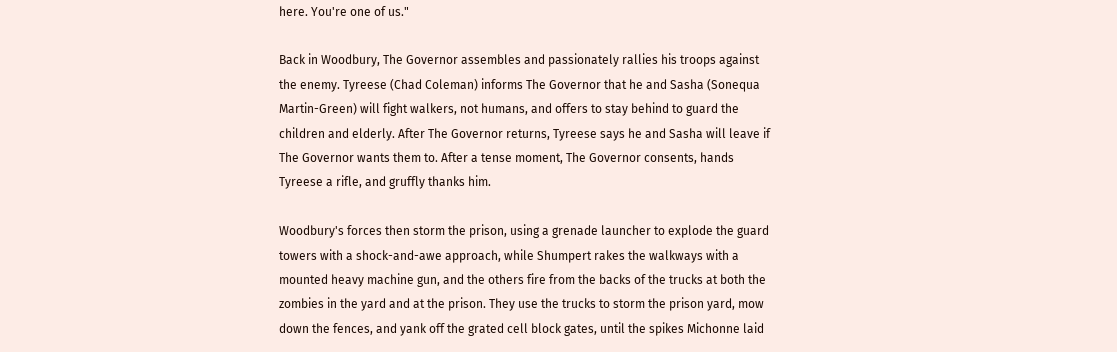here. You're one of us."

Back in Woodbury, The Governor assembles and passionately rallies his troops against the enemy. Tyreese (Chad Coleman) informs The Governor that he and Sasha (Sonequa Martin-Green) will fight walkers, not humans, and offers to stay behind to guard the children and elderly. After The Governor returns, Tyreese says he and Sasha will leave if The Governor wants them to. After a tense moment, The Governor consents, hands Tyreese a rifle, and gruffly thanks him.

Woodbury's forces then storm the prison, using a grenade launcher to explode the guard towers with a shock-and-awe approach, while Shumpert rakes the walkways with a mounted heavy machine gun, and the others fire from the backs of the trucks at both the zombies in the yard and at the prison. They use the trucks to storm the prison yard, mow down the fences, and yank off the grated cell block gates, until the spikes Michonne laid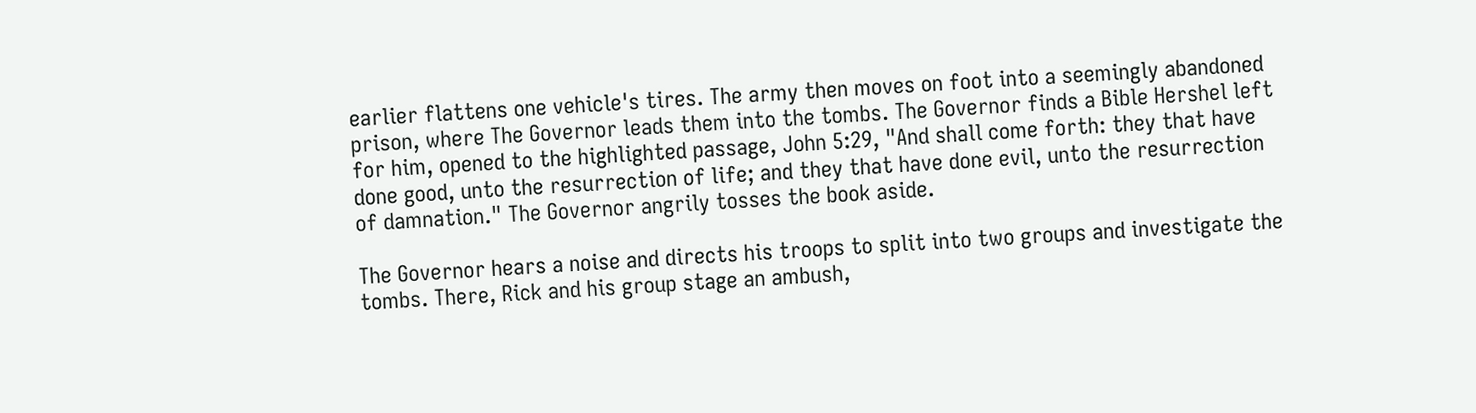earlier flattens one vehicle's tires. The army then moves on foot into a seemingly abandoned prison, where The Governor leads them into the tombs. The Governor finds a Bible Hershel left for him, opened to the highlighted passage, John 5:29, "And shall come forth: they that have done good, unto the resurrection of life; and they that have done evil, unto the resurrection of damnation." The Governor angrily tosses the book aside.

The Governor hears a noise and directs his troops to split into two groups and investigate the tombs. There, Rick and his group stage an ambush,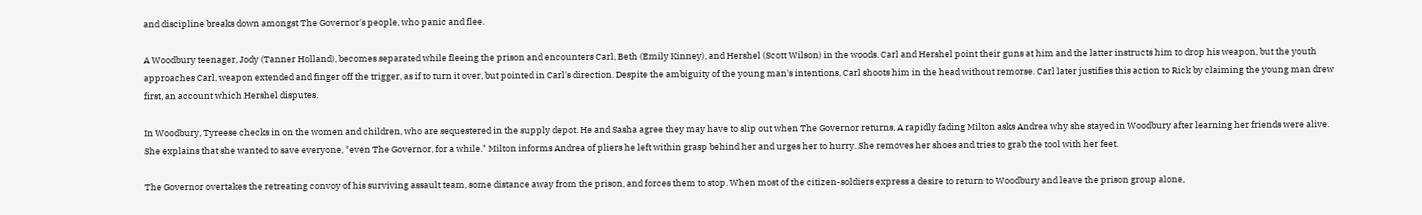and discipline breaks down amongst The Governor's people, who panic and flee.

A Woodbury teenager, Jody (Tanner Holland), becomes separated while fleeing the prison and encounters Carl, Beth (Emily Kinney), and Hershel (Scott Wilson) in the woods. Carl and Hershel point their guns at him and the latter instructs him to drop his weapon, but the youth approaches Carl, weapon extended and finger off the trigger, as if to turn it over, but pointed in Carl's direction. Despite the ambiguity of the young man's intentions, Carl shoots him in the head without remorse. Carl later justifies this action to Rick by claiming the young man drew first, an account which Hershel disputes.

In Woodbury, Tyreese checks in on the women and children, who are sequestered in the supply depot. He and Sasha agree they may have to slip out when The Governor returns. A rapidly fading Milton asks Andrea why she stayed in Woodbury after learning her friends were alive. She explains that she wanted to save everyone, "even The Governor, for a while." Milton informs Andrea of pliers he left within grasp behind her and urges her to hurry. She removes her shoes and tries to grab the tool with her feet.

The Governor overtakes the retreating convoy of his surviving assault team, some distance away from the prison, and forces them to stop. When most of the citizen-soldiers express a desire to return to Woodbury and leave the prison group alone,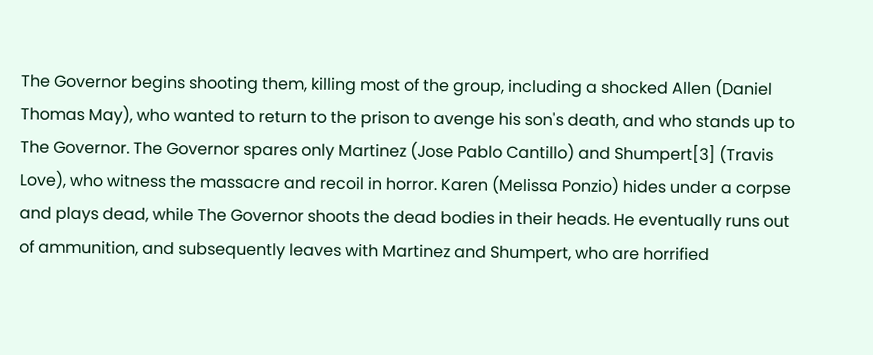The Governor begins shooting them, killing most of the group, including a shocked Allen (Daniel Thomas May), who wanted to return to the prison to avenge his son's death, and who stands up to The Governor. The Governor spares only Martinez (Jose Pablo Cantillo) and Shumpert[3] (Travis Love), who witness the massacre and recoil in horror. Karen (Melissa Ponzio) hides under a corpse and plays dead, while The Governor shoots the dead bodies in their heads. He eventually runs out of ammunition, and subsequently leaves with Martinez and Shumpert, who are horrified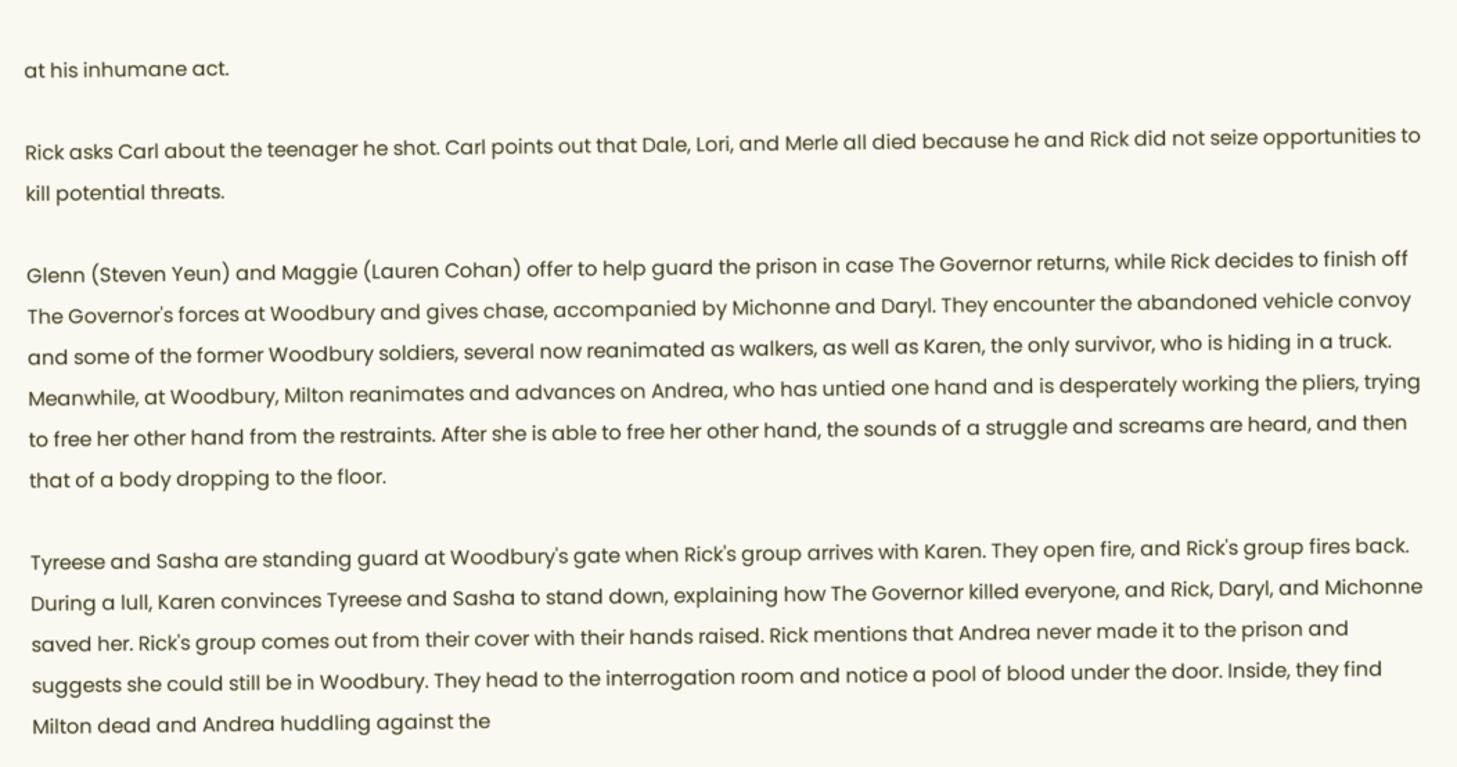at his inhumane act.

Rick asks Carl about the teenager he shot. Carl points out that Dale, Lori, and Merle all died because he and Rick did not seize opportunities to kill potential threats.

Glenn (Steven Yeun) and Maggie (Lauren Cohan) offer to help guard the prison in case The Governor returns, while Rick decides to finish off The Governor's forces at Woodbury and gives chase, accompanied by Michonne and Daryl. They encounter the abandoned vehicle convoy and some of the former Woodbury soldiers, several now reanimated as walkers, as well as Karen, the only survivor, who is hiding in a truck. Meanwhile, at Woodbury, Milton reanimates and advances on Andrea, who has untied one hand and is desperately working the pliers, trying to free her other hand from the restraints. After she is able to free her other hand, the sounds of a struggle and screams are heard, and then that of a body dropping to the floor.

Tyreese and Sasha are standing guard at Woodbury's gate when Rick's group arrives with Karen. They open fire, and Rick's group fires back. During a lull, Karen convinces Tyreese and Sasha to stand down, explaining how The Governor killed everyone, and Rick, Daryl, and Michonne saved her. Rick's group comes out from their cover with their hands raised. Rick mentions that Andrea never made it to the prison and suggests she could still be in Woodbury. They head to the interrogation room and notice a pool of blood under the door. Inside, they find Milton dead and Andrea huddling against the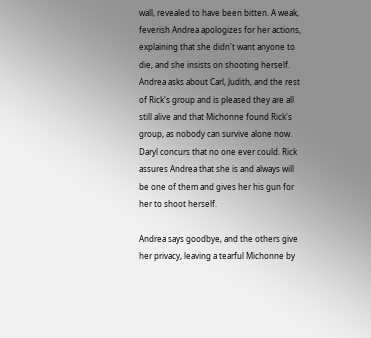wall, revealed to have been bitten. A weak, feverish Andrea apologizes for her actions, explaining that she didn't want anyone to die, and she insists on shooting herself. Andrea asks about Carl, Judith, and the rest of Rick's group and is pleased they are all still alive and that Michonne found Rick's group, as nobody can survive alone now. Daryl concurs that no one ever could. Rick assures Andrea that she is and always will be one of them and gives her his gun for her to shoot herself.

Andrea says goodbye, and the others give her privacy, leaving a tearful Michonne by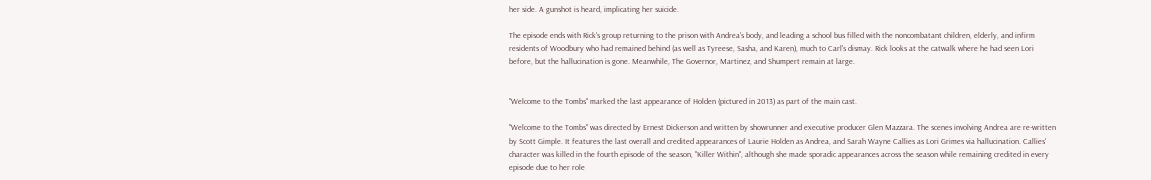her side. A gunshot is heard, implicating her suicide.

The episode ends with Rick's group returning to the prison with Andrea's body, and leading a school bus filled with the noncombatant children, elderly, and infirm residents of Woodbury who had remained behind (as well as Tyreese, Sasha, and Karen), much to Carl's dismay. Rick looks at the catwalk where he had seen Lori before, but the hallucination is gone. Meanwhile, The Governor, Martinez, and Shumpert remain at large.


"Welcome to the Tombs" marked the last appearance of Holden (pictured in 2013) as part of the main cast.

"Welcome to the Tombs" was directed by Ernest Dickerson and written by showrunner and executive producer Glen Mazzara. The scenes involving Andrea are re-written by Scott Gimple. It features the last overall and credited appearances of Laurie Holden as Andrea, and Sarah Wayne Callies as Lori Grimes via hallucination. Callies' character was killed in the fourth episode of the season, "Killer Within", although she made sporadic appearances across the season while remaining credited in every episode due to her role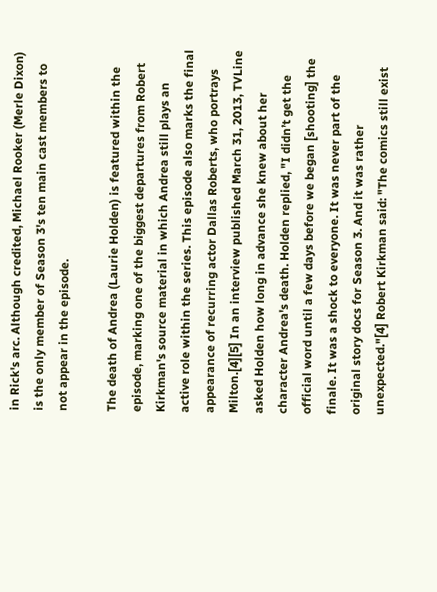in Rick's arc. Although credited, Michael Rooker (Merle Dixon) is the only member of Season 3's ten main cast members to not appear in the episode.

The death of Andrea (Laurie Holden) is featured within the episode, marking one of the biggest departures from Robert Kirkman's source material in which Andrea still plays an active role within the series. This episode also marks the final appearance of recurring actor Dallas Roberts, who portrays Milton.[4][5] In an interview published March 31, 2013, TVLine asked Holden how long in advance she knew about her character Andrea's death. Holden replied, "I didn’t get the official word until a few days before we began [shooting] the finale. It was a shock to everyone. It was never part of the original story docs for Season 3. And it was rather unexpected."[4] Robert Kirkman said: "The comics still exist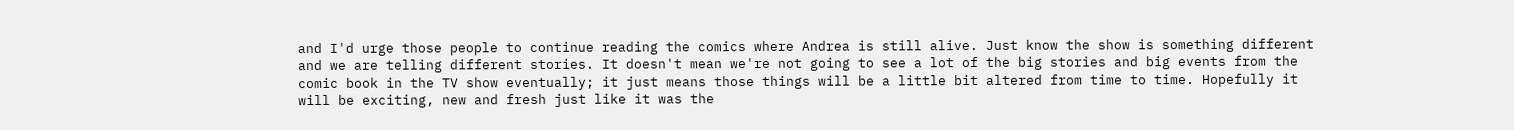and I'd urge those people to continue reading the comics where Andrea is still alive. Just know the show is something different and we are telling different stories. It doesn't mean we're not going to see a lot of the big stories and big events from the comic book in the TV show eventually; it just means those things will be a little bit altered from time to time. Hopefully it will be exciting, new and fresh just like it was the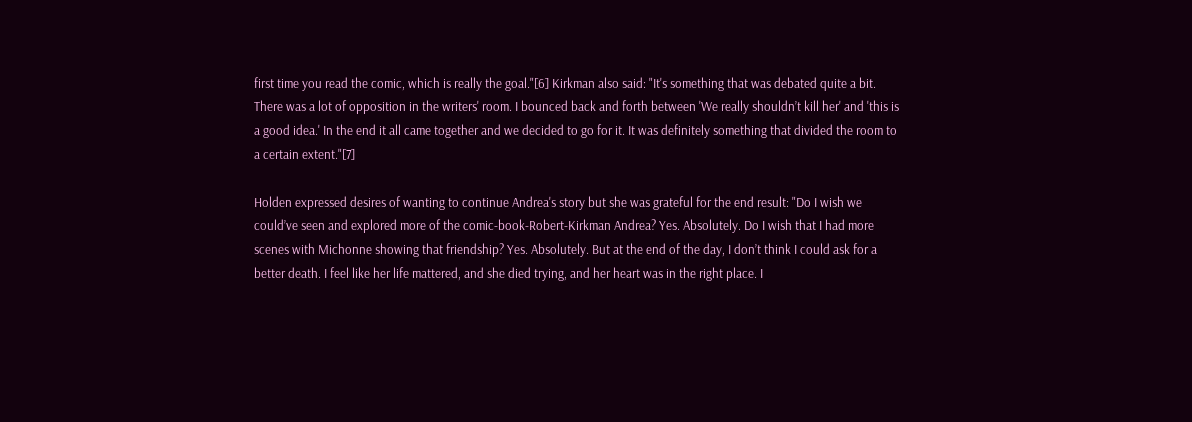first time you read the comic, which is really the goal."[6] Kirkman also said: "It's something that was debated quite a bit. There was a lot of opposition in the writers' room. I bounced back and forth between 'We really shouldn’t kill her' and 'this is a good idea.' In the end it all came together and we decided to go for it. It was definitely something that divided the room to a certain extent."[7]

Holden expressed desires of wanting to continue Andrea's story but she was grateful for the end result: "Do I wish we could’ve seen and explored more of the comic-book-Robert-Kirkman Andrea? Yes. Absolutely. Do I wish that I had more scenes with Michonne showing that friendship? Yes. Absolutely. But at the end of the day, I don’t think I could ask for a better death. I feel like her life mattered, and she died trying, and her heart was in the right place. I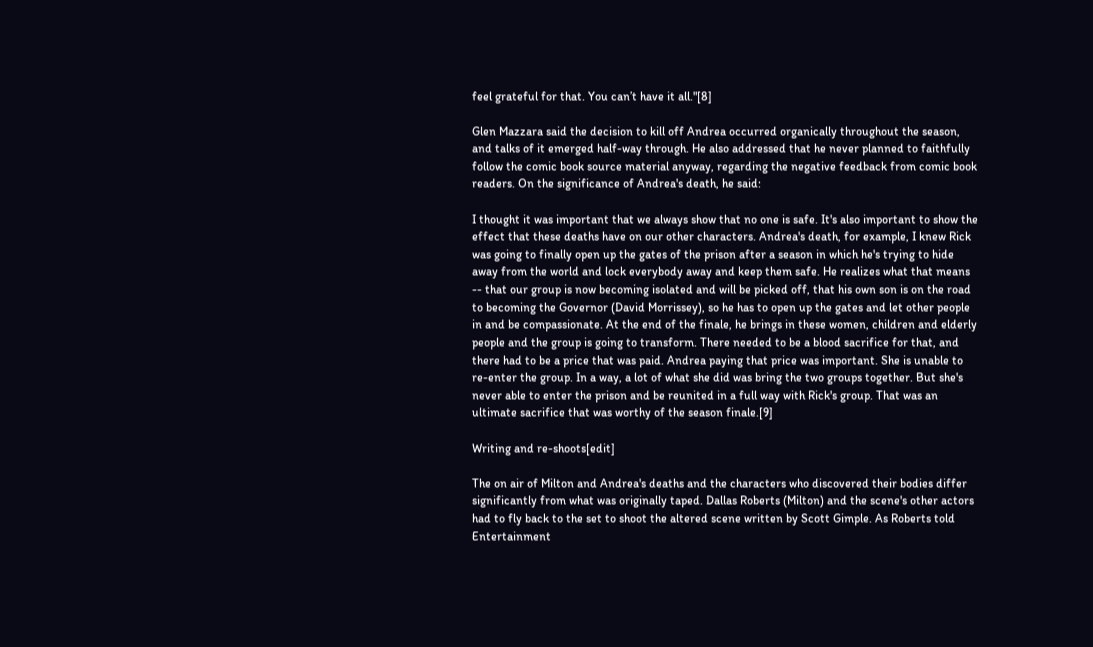feel grateful for that. You can’t have it all."[8]

Glen Mazzara said the decision to kill off Andrea occurred organically throughout the season, and talks of it emerged half-way through. He also addressed that he never planned to faithfully follow the comic book source material anyway, regarding the negative feedback from comic book readers. On the significance of Andrea's death, he said:

I thought it was important that we always show that no one is safe. It's also important to show the effect that these deaths have on our other characters. Andrea's death, for example, I knew Rick was going to finally open up the gates of the prison after a season in which he's trying to hide away from the world and lock everybody away and keep them safe. He realizes what that means -- that our group is now becoming isolated and will be picked off, that his own son is on the road to becoming the Governor (David Morrissey), so he has to open up the gates and let other people in and be compassionate. At the end of the finale, he brings in these women, children and elderly people and the group is going to transform. There needed to be a blood sacrifice for that, and there had to be a price that was paid. Andrea paying that price was important. She is unable to re-enter the group. In a way, a lot of what she did was bring the two groups together. But she's never able to enter the prison and be reunited in a full way with Rick's group. That was an ultimate sacrifice that was worthy of the season finale.[9]

Writing and re-shoots[edit]

The on air of Milton and Andrea's deaths and the characters who discovered their bodies differ significantly from what was originally taped. Dallas Roberts (Milton) and the scene's other actors had to fly back to the set to shoot the altered scene written by Scott Gimple. As Roberts told Entertainment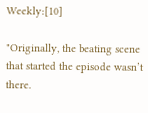Weekly:[10]

"Originally, the beating scene that started the episode wasn’t there.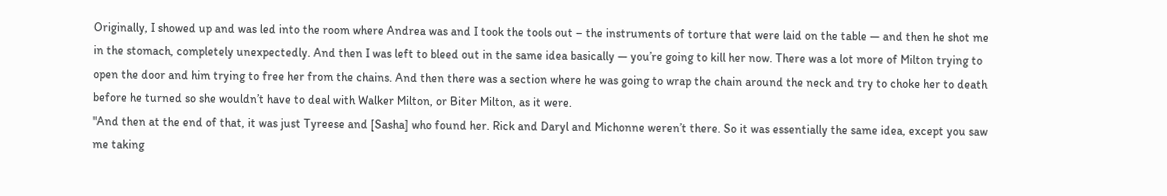Originally, I showed up and was led into the room where Andrea was and I took the tools out – the instruments of torture that were laid on the table — and then he shot me in the stomach, completely unexpectedly. And then I was left to bleed out in the same idea basically — you’re going to kill her now. There was a lot more of Milton trying to open the door and him trying to free her from the chains. And then there was a section where he was going to wrap the chain around the neck and try to choke her to death before he turned so she wouldn’t have to deal with Walker Milton, or Biter Milton, as it were.
"And then at the end of that, it was just Tyreese and [Sasha] who found her. Rick and Daryl and Michonne weren’t there. So it was essentially the same idea, except you saw me taking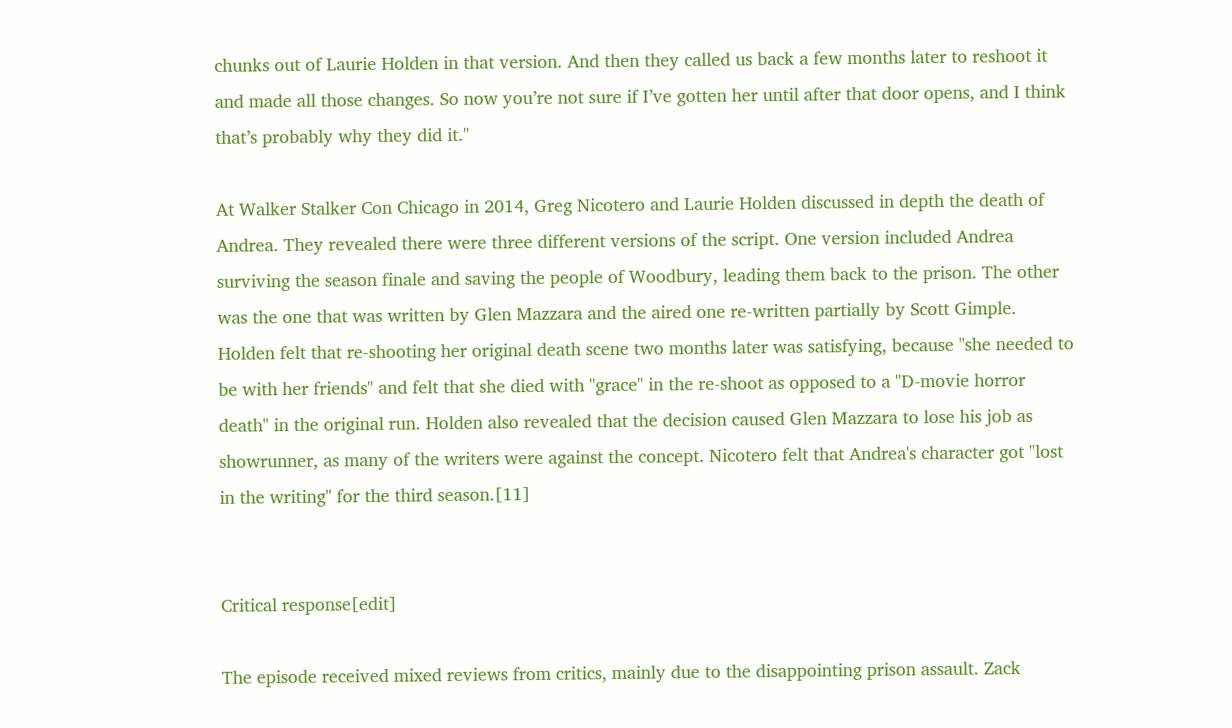chunks out of Laurie Holden in that version. And then they called us back a few months later to reshoot it and made all those changes. So now you’re not sure if I’ve gotten her until after that door opens, and I think that’s probably why they did it."

At Walker Stalker Con Chicago in 2014, Greg Nicotero and Laurie Holden discussed in depth the death of Andrea. They revealed there were three different versions of the script. One version included Andrea surviving the season finale and saving the people of Woodbury, leading them back to the prison. The other was the one that was written by Glen Mazzara and the aired one re-written partially by Scott Gimple. Holden felt that re-shooting her original death scene two months later was satisfying, because "she needed to be with her friends" and felt that she died with "grace" in the re-shoot as opposed to a "D-movie horror death" in the original run. Holden also revealed that the decision caused Glen Mazzara to lose his job as showrunner, as many of the writers were against the concept. Nicotero felt that Andrea's character got "lost in the writing" for the third season.[11]


Critical response[edit]

The episode received mixed reviews from critics, mainly due to the disappointing prison assault. Zack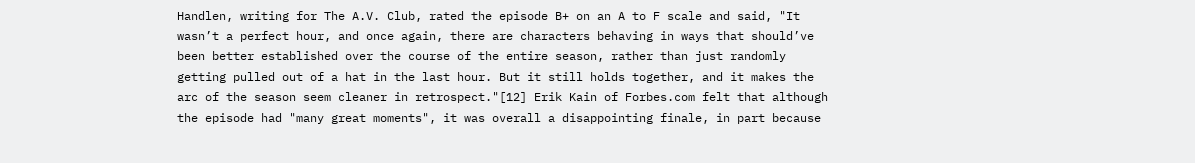Handlen, writing for The A.V. Club, rated the episode B+ on an A to F scale and said, "It wasn’t a perfect hour, and once again, there are characters behaving in ways that should’ve been better established over the course of the entire season, rather than just randomly getting pulled out of a hat in the last hour. But it still holds together, and it makes the arc of the season seem cleaner in retrospect."[12] Erik Kain of Forbes.com felt that although the episode had "many great moments", it was overall a disappointing finale, in part because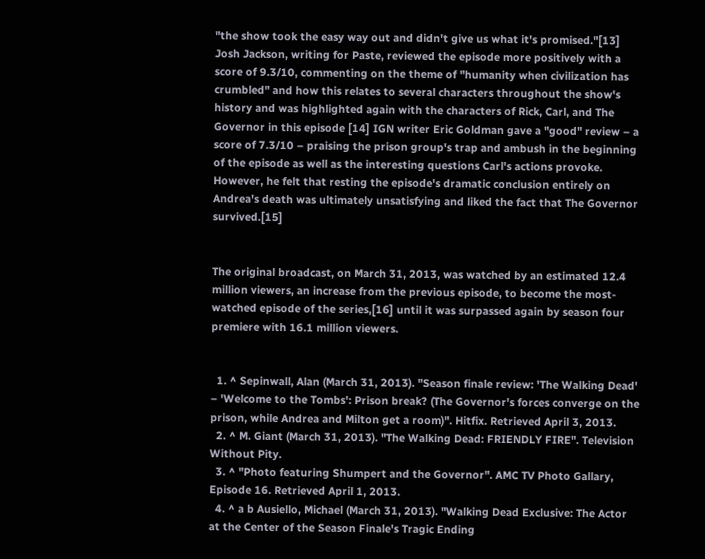"the show took the easy way out and didn't give us what it's promised."[13] Josh Jackson, writing for Paste, reviewed the episode more positively with a score of 9.3/10, commenting on the theme of "humanity when civilization has crumbled" and how this relates to several characters throughout the show's history and was highlighted again with the characters of Rick, Carl, and The Governor in this episode [14] IGN writer Eric Goldman gave a "good" review – a score of 7.3/10 – praising the prison group's trap and ambush in the beginning of the episode as well as the interesting questions Carl's actions provoke. However, he felt that resting the episode's dramatic conclusion entirely on Andrea's death was ultimately unsatisfying and liked the fact that The Governor survived.[15]


The original broadcast, on March 31, 2013, was watched by an estimated 12.4 million viewers, an increase from the previous episode, to become the most-watched episode of the series,[16] until it was surpassed again by season four premiere with 16.1 million viewers.


  1. ^ Sepinwall, Alan (March 31, 2013). "Season finale review: 'The Walking Dead' – 'Welcome to the Tombs': Prison break? (The Governor's forces converge on the prison, while Andrea and Milton get a room)". Hitfix. Retrieved April 3, 2013.
  2. ^ M. Giant (March 31, 2013). "The Walking Dead: FRIENDLY FIRE". Television Without Pity.
  3. ^ "Photo featuring Shumpert and the Governor". AMC TV Photo Gallary, Episode 16. Retrieved April 1, 2013.
  4. ^ a b Ausiello, Michael (March 31, 2013). "Walking Dead Exclusive: The Actor at the Center of the Season Finale's Tragic Ending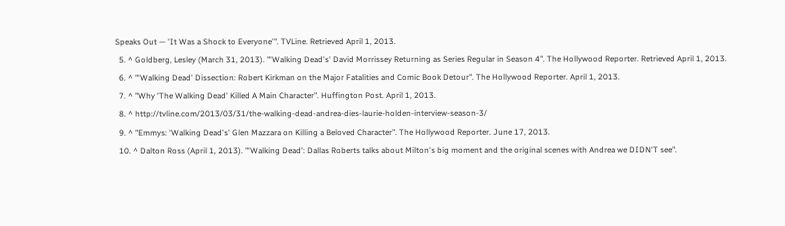Speaks Out — 'It Was a Shock to Everyone'". TVLine. Retrieved April 1, 2013.
  5. ^ Goldberg, Lesley (March 31, 2013). "'Walking Dead's' David Morrissey Returning as Series Regular in Season 4". The Hollywood Reporter. Retrieved April 1, 2013.
  6. ^ "'Walking Dead' Dissection: Robert Kirkman on the Major Fatalities and Comic Book Detour". The Hollywood Reporter. April 1, 2013.
  7. ^ "Why 'The Walking Dead' Killed A Main Character". Huffington Post. April 1, 2013.
  8. ^ http://tvline.com/2013/03/31/the-walking-dead-andrea-dies-laurie-holden-interview-season-3/
  9. ^ "Emmys: 'Walking Dead's' Glen Mazzara on Killing a Beloved Character". The Hollywood Reporter. June 17, 2013.
  10. ^ Dalton Ross (April 1, 2013). "'Walking Dead': Dallas Roberts talks about Milton's big moment and the original scenes with Andrea we DIDN'T see".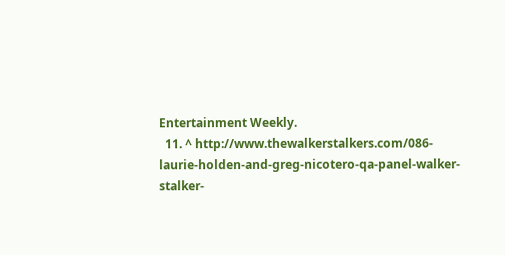Entertainment Weekly.
  11. ^ http://www.thewalkerstalkers.com/086-laurie-holden-and-greg-nicotero-qa-panel-walker-stalker-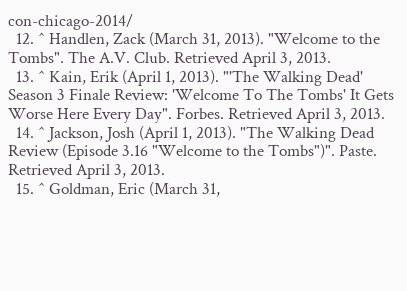con-chicago-2014/
  12. ^ Handlen, Zack (March 31, 2013). "Welcome to the Tombs". The A.V. Club. Retrieved April 3, 2013.
  13. ^ Kain, Erik (April 1, 2013). "'The Walking Dead' Season 3 Finale Review: 'Welcome To The Tombs' It Gets Worse Here Every Day". Forbes. Retrieved April 3, 2013.
  14. ^ Jackson, Josh (April 1, 2013). "The Walking Dead Review (Episode 3.16 "Welcome to the Tombs")". Paste. Retrieved April 3, 2013.
  15. ^ Goldman, Eric (March 31,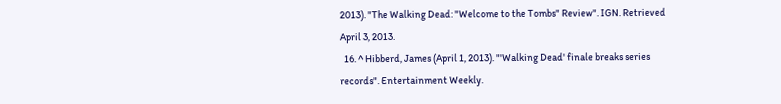2013). "The Walking Dead: "Welcome to the Tombs" Review". IGN. Retrieved April 3, 2013.
  16. ^ Hibberd, James (April 1, 2013). "'Walking Dead' finale breaks series records". Entertainment Weekly.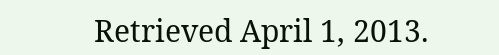Retrieved April 1, 2013.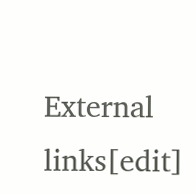External links[edit]